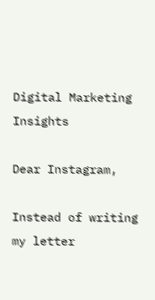Digital Marketing Insights

Dear Instagram,

Instead of writing my letter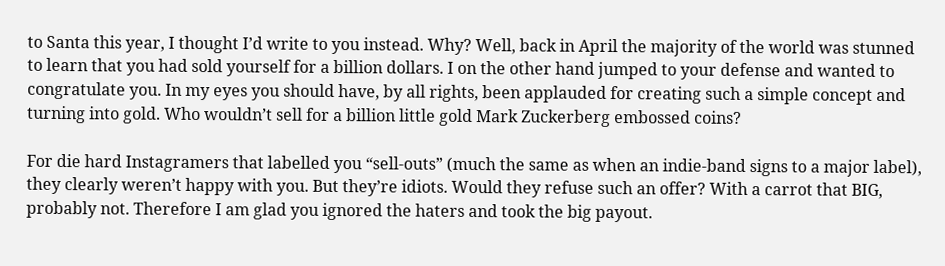to Santa this year, I thought I’d write to you instead. Why? Well, back in April the majority of the world was stunned to learn that you had sold yourself for a billion dollars. I on the other hand jumped to your defense and wanted to congratulate you. In my eyes you should have, by all rights, been applauded for creating such a simple concept and turning into gold. Who wouldn’t sell for a billion little gold Mark Zuckerberg embossed coins?

For die hard Instagramers that labelled you “sell-outs” (much the same as when an indie-band signs to a major label), they clearly weren’t happy with you. But they’re idiots. Would they refuse such an offer? With a carrot that BIG, probably not. Therefore I am glad you ignored the haters and took the big payout.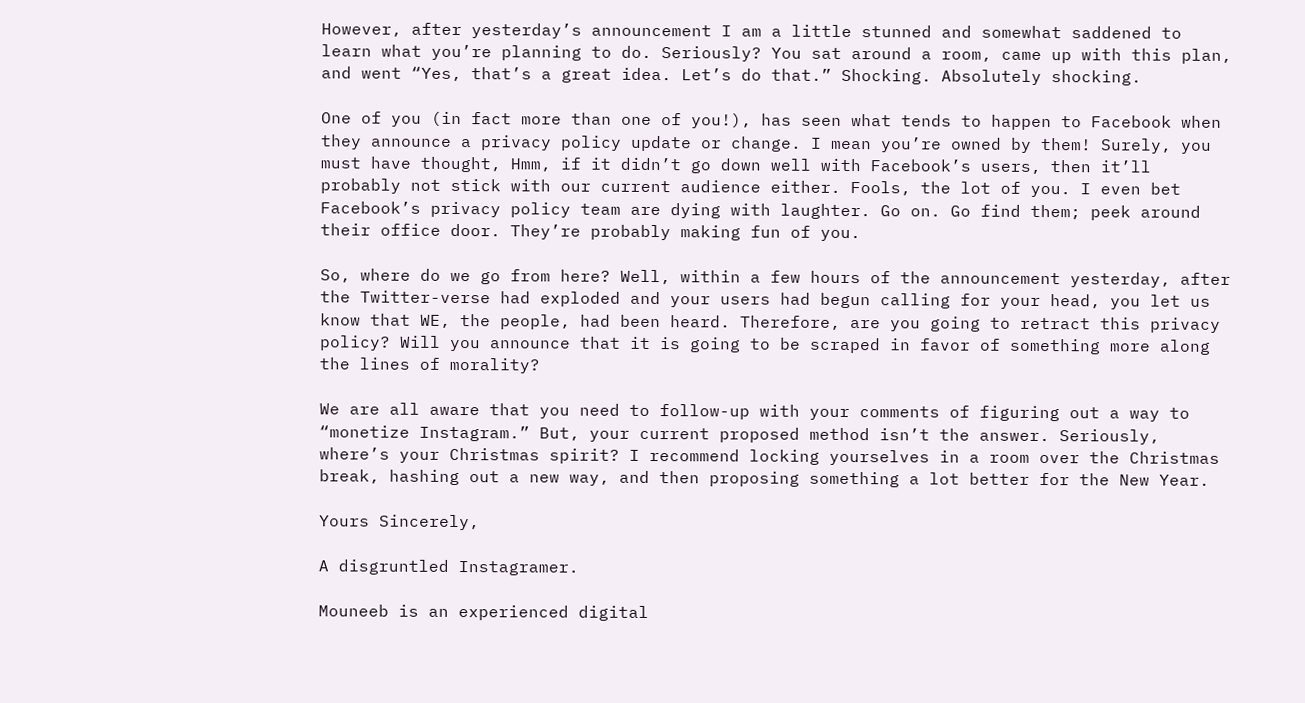However, after yesterday’s announcement I am a little stunned and somewhat saddened to learn what you’re planning to do. Seriously? You sat around a room, came up with this plan, and went “Yes, that’s a great idea. Let’s do that.” Shocking. Absolutely shocking.

One of you (in fact more than one of you!), has seen what tends to happen to Facebook when they announce a privacy policy update or change. I mean you’re owned by them! Surely, you must have thought, Hmm, if it didn’t go down well with Facebook’s users, then it’ll probably not stick with our current audience either. Fools, the lot of you. I even bet Facebook’s privacy policy team are dying with laughter. Go on. Go find them; peek around their office door. They’re probably making fun of you.

So, where do we go from here? Well, within a few hours of the announcement yesterday, after the Twitter-verse had exploded and your users had begun calling for your head, you let us know that WE, the people, had been heard. Therefore, are you going to retract this privacy policy? Will you announce that it is going to be scraped in favor of something more along the lines of morality?

We are all aware that you need to follow-up with your comments of figuring out a way to “monetize Instagram.” But, your current proposed method isn’t the answer. Seriously, where’s your Christmas spirit? I recommend locking yourselves in a room over the Christmas break, hashing out a new way, and then proposing something a lot better for the New Year.

Yours Sincerely,

A disgruntled Instagramer.

Mouneeb is an experienced digital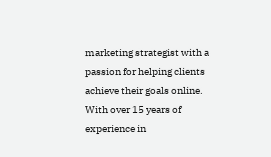marketing strategist with a passion for helping clients achieve their goals online. With over 15 years of experience in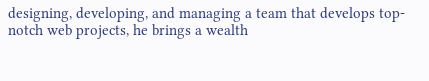designing, developing, and managing a team that develops top-notch web projects, he brings a wealth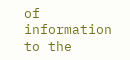of information to the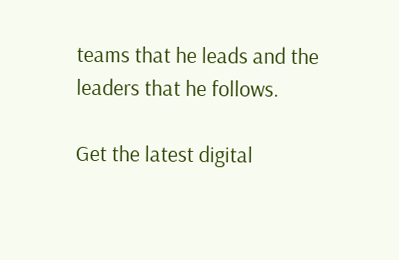teams that he leads and the leaders that he follows.

Get the latest digital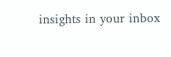insights in your inbox